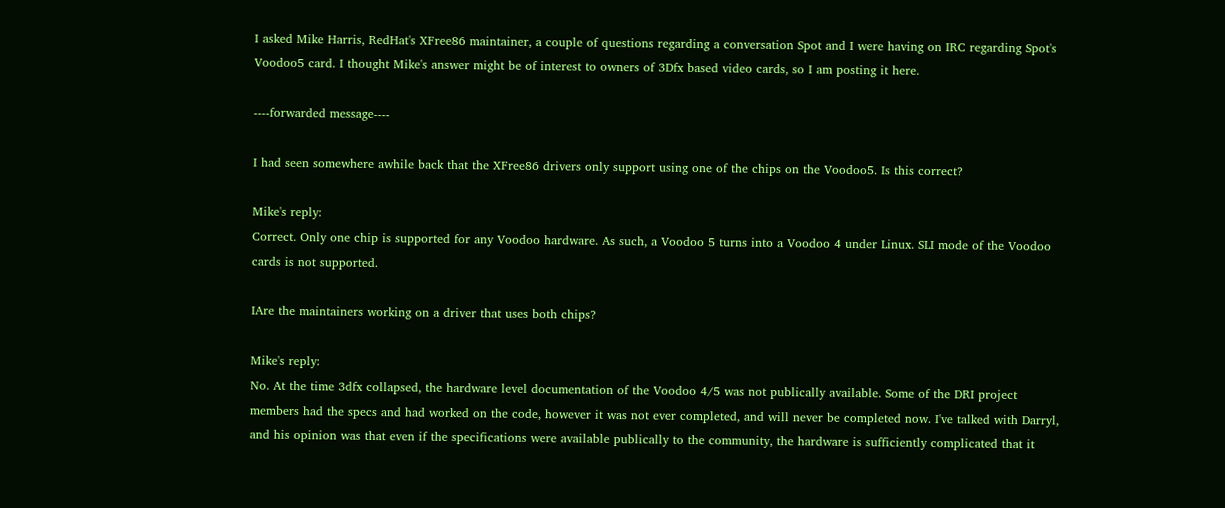I asked Mike Harris, RedHat's XFree86 maintainer, a couple of questions regarding a conversation Spot and I were having on IRC regarding Spot's Voodoo5 card. I thought Mike's answer might be of interest to owners of 3Dfx based video cards, so I am posting it here.

----forwarded message----

I had seen somewhere awhile back that the XFree86 drivers only support using one of the chips on the Voodoo5. Is this correct?

Mike's reply:
Correct. Only one chip is supported for any Voodoo hardware. As such, a Voodoo 5 turns into a Voodoo 4 under Linux. SLI mode of the Voodoo cards is not supported.

IAre the maintainers working on a driver that uses both chips?

Mike's reply:
No. At the time 3dfx collapsed, the hardware level documentation of the Voodoo 4/5 was not publically available. Some of the DRI project members had the specs and had worked on the code, however it was not ever completed, and will never be completed now. I've talked with Darryl, and his opinion was that even if the specifications were available publically to the community, the hardware is sufficiently complicated that it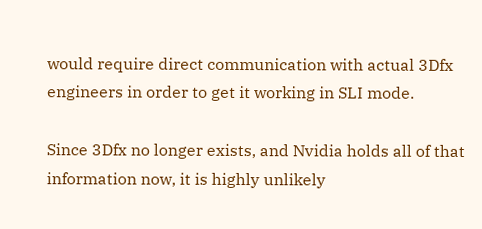would require direct communication with actual 3Dfx engineers in order to get it working in SLI mode.

Since 3Dfx no longer exists, and Nvidia holds all of that information now, it is highly unlikely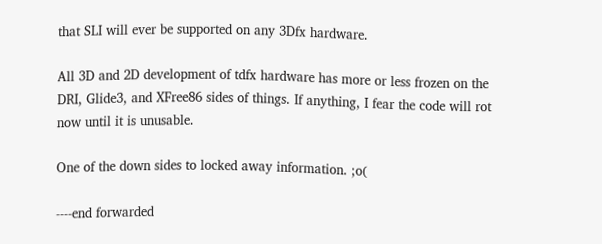that SLI will ever be supported on any 3Dfx hardware.

All 3D and 2D development of tdfx hardware has more or less frozen on the DRI, Glide3, and XFree86 sides of things. If anything, I fear the code will rot now until it is unusable.

One of the down sides to locked away information. ;o(

----end forwarded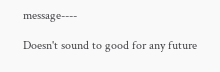message----

Doesn't sound to good for any future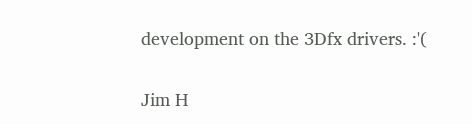development on the 3Dfx drivers. :'(

Jim H